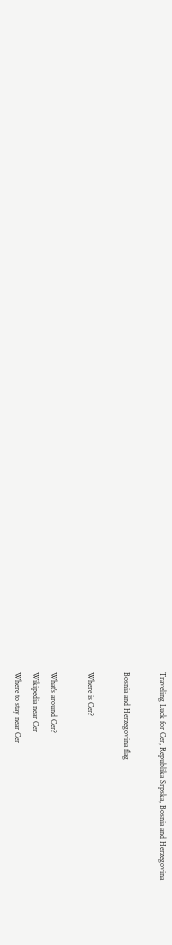Traveling Luck for Cer, Republika Srpska, Bosnia and Herzegovina

Bosnia and Herzegovina flag

Where is Cer?

What's around Cer?
Wikipedia near Cer
Where to stay near Cer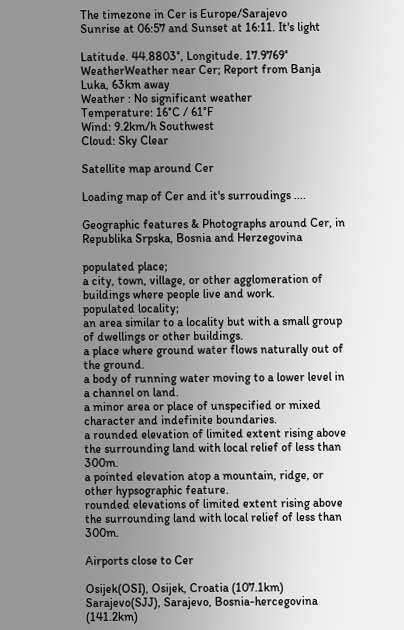The timezone in Cer is Europe/Sarajevo
Sunrise at 06:57 and Sunset at 16:11. It's light

Latitude. 44.8803°, Longitude. 17.9769°
WeatherWeather near Cer; Report from Banja Luka, 63km away
Weather : No significant weather
Temperature: 16°C / 61°F
Wind: 9.2km/h Southwest
Cloud: Sky Clear

Satellite map around Cer

Loading map of Cer and it's surroudings ....

Geographic features & Photographs around Cer, in Republika Srpska, Bosnia and Herzegovina

populated place;
a city, town, village, or other agglomeration of buildings where people live and work.
populated locality;
an area similar to a locality but with a small group of dwellings or other buildings.
a place where ground water flows naturally out of the ground.
a body of running water moving to a lower level in a channel on land.
a minor area or place of unspecified or mixed character and indefinite boundaries.
a rounded elevation of limited extent rising above the surrounding land with local relief of less than 300m.
a pointed elevation atop a mountain, ridge, or other hypsographic feature.
rounded elevations of limited extent rising above the surrounding land with local relief of less than 300m.

Airports close to Cer

Osijek(OSI), Osijek, Croatia (107.1km)
Sarajevo(SJJ), Sarajevo, Bosnia-hercegovina (141.2km)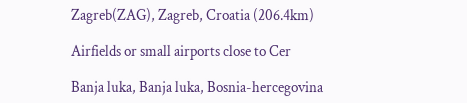Zagreb(ZAG), Zagreb, Croatia (206.4km)

Airfields or small airports close to Cer

Banja luka, Banja luka, Bosnia-hercegovina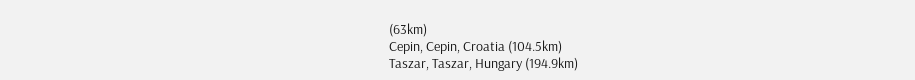(63km)
Cepin, Cepin, Croatia (104.5km)
Taszar, Taszar, Hungary (194.9km)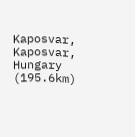Kaposvar, Kaposvar, Hungary (195.6km)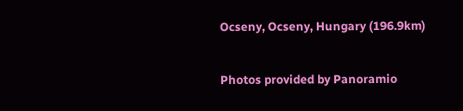Ocseny, Ocseny, Hungary (196.9km)

Photos provided by Panoramio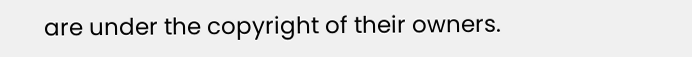are under the copyright of their owners.